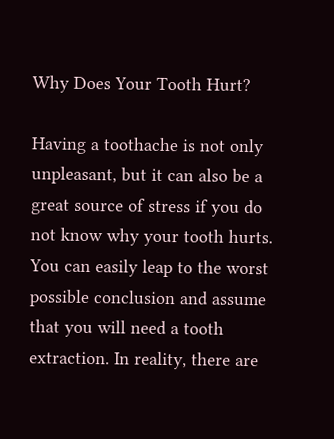Why Does Your Tooth Hurt?

Having a toothache is not only unpleasant, but it can also be a great source of stress if you do not know why your tooth hurts. You can easily leap to the worst possible conclusion and assume that you will need a tooth extraction. In reality, there are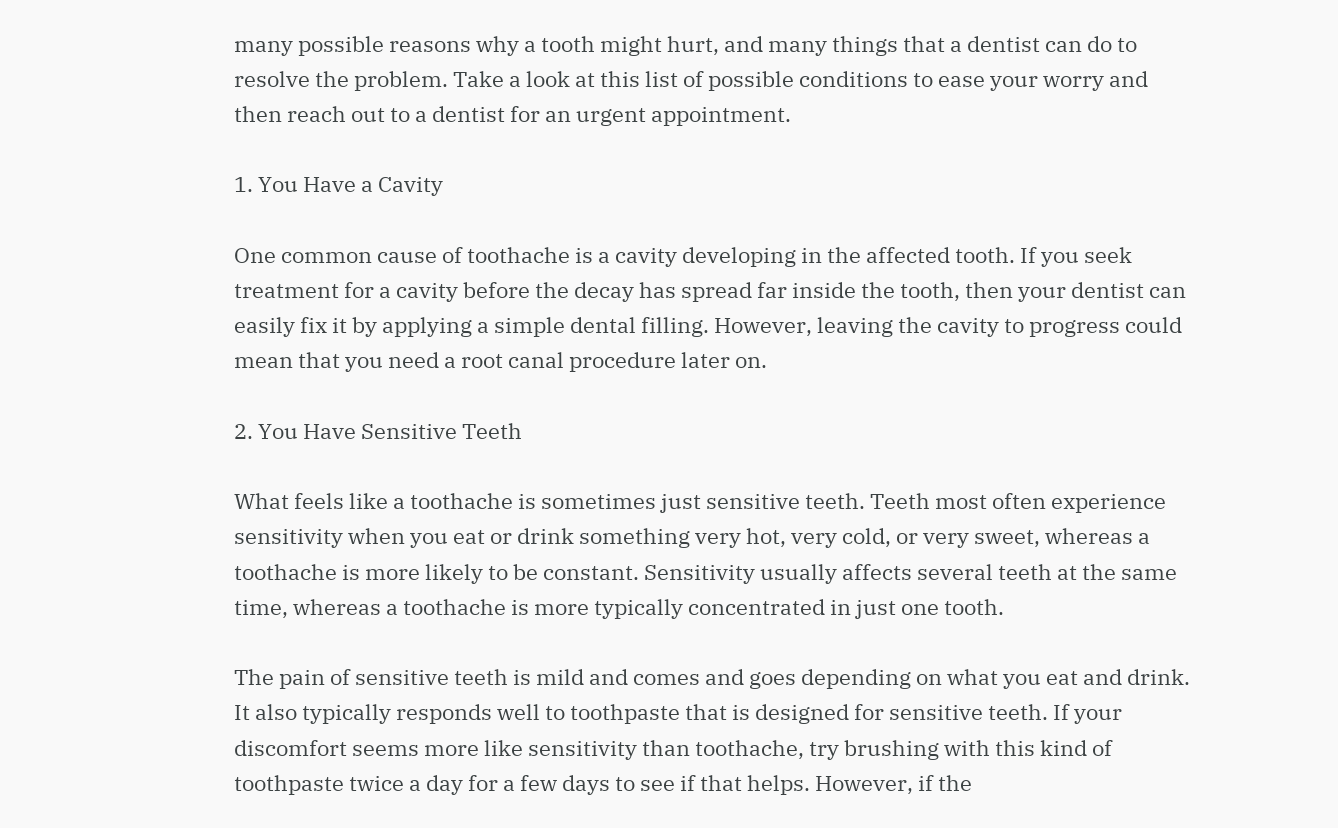many possible reasons why a tooth might hurt, and many things that a dentist can do to resolve the problem. Take a look at this list of possible conditions to ease your worry and then reach out to a dentist for an urgent appointment.

1. You Have a Cavity

One common cause of toothache is a cavity developing in the affected tooth. If you seek treatment for a cavity before the decay has spread far inside the tooth, then your dentist can easily fix it by applying a simple dental filling. However, leaving the cavity to progress could mean that you need a root canal procedure later on.

2. You Have Sensitive Teeth

What feels like a toothache is sometimes just sensitive teeth. Teeth most often experience sensitivity when you eat or drink something very hot, very cold, or very sweet, whereas a toothache is more likely to be constant. Sensitivity usually affects several teeth at the same time, whereas a toothache is more typically concentrated in just one tooth.

The pain of sensitive teeth is mild and comes and goes depending on what you eat and drink. It also typically responds well to toothpaste that is designed for sensitive teeth. If your discomfort seems more like sensitivity than toothache, try brushing with this kind of toothpaste twice a day for a few days to see if that helps. However, if the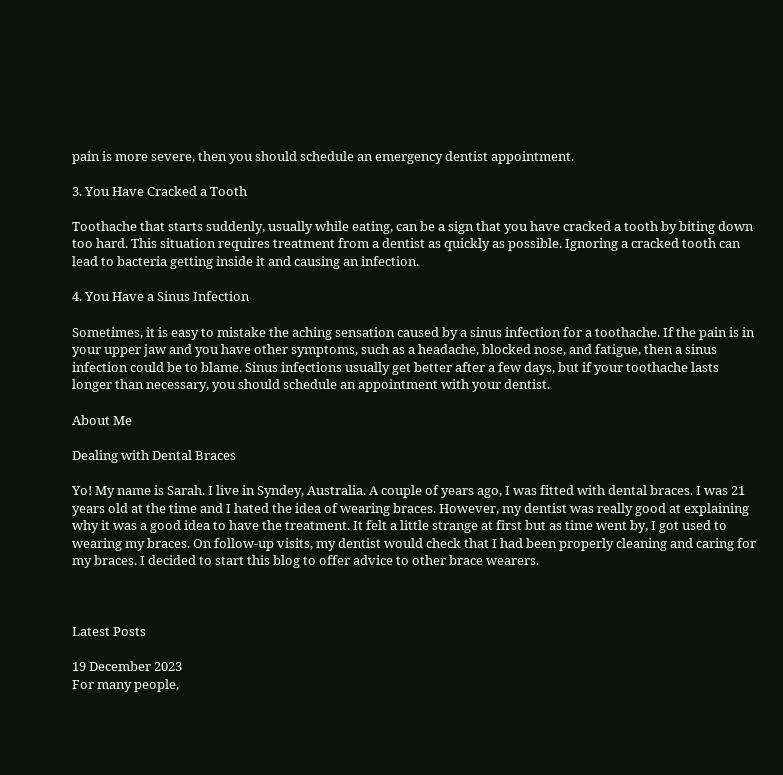pain is more severe, then you should schedule an emergency dentist appointment.

3. You Have Cracked a Tooth

Toothache that starts suddenly, usually while eating, can be a sign that you have cracked a tooth by biting down too hard. This situation requires treatment from a dentist as quickly as possible. Ignoring a cracked tooth can lead to bacteria getting inside it and causing an infection.

4. You Have a Sinus Infection

Sometimes, it is easy to mistake the aching sensation caused by a sinus infection for a toothache. If the pain is in your upper jaw and you have other symptoms, such as a headache, blocked nose, and fatigue, then a sinus infection could be to blame. Sinus infections usually get better after a few days, but if your toothache lasts longer than necessary, you should schedule an appointment with your dentist.

About Me

Dealing with Dental Braces

Yo! My name is Sarah. I live in Syndey, Australia. A couple of years ago, I was fitted with dental braces. I was 21 years old at the time and I hated the idea of wearing braces. However, my dentist was really good at explaining why it was a good idea to have the treatment. It felt a little strange at first but as time went by, I got used to wearing my braces. On follow-up visits, my dentist would check that I had been properly cleaning and caring for my braces. I decided to start this blog to offer advice to other brace wearers.



Latest Posts

19 December 2023
For many people,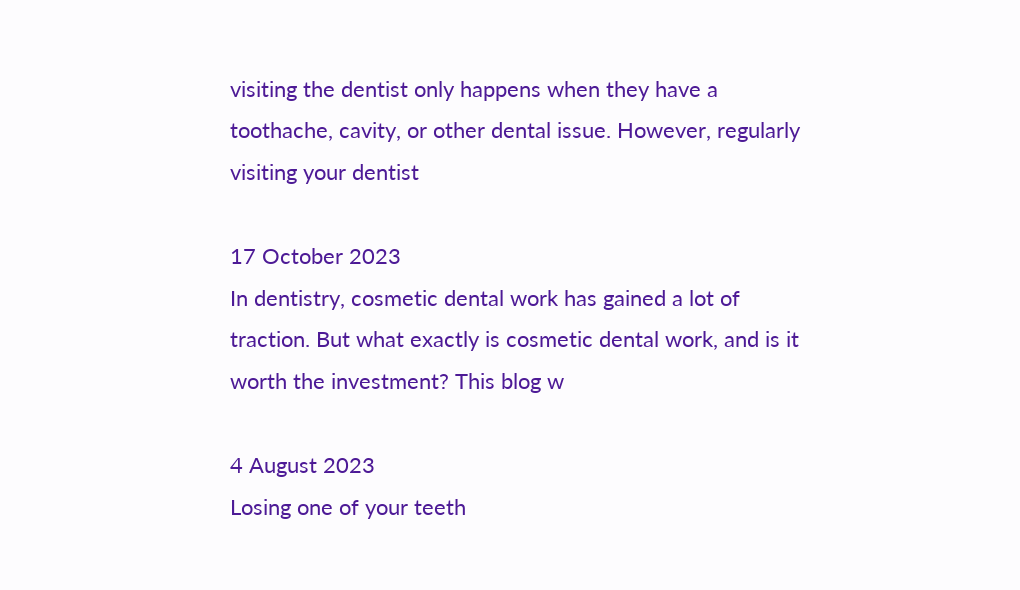visiting the dentist only happens when they have a toothache, cavity, or other dental issue. However, regularly visiting your dentist

17 October 2023
In dentistry, cosmetic dental work has gained a lot of traction. But what exactly is cosmetic dental work, and is it worth the investment? This blog w

4 August 2023
Losing one of your teeth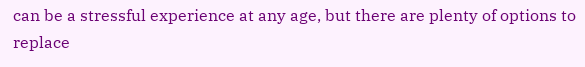can be a stressful experience at any age, but there are plenty of options to replace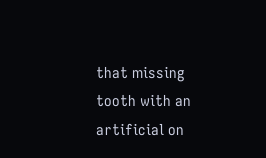that missing tooth with an artificial on